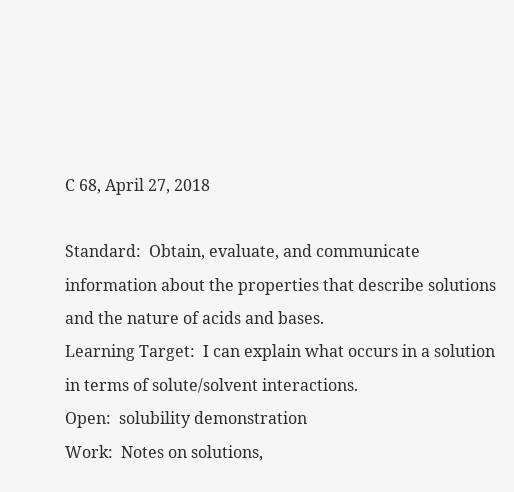C 68, April 27, 2018

Standard:  Obtain, evaluate, and communicate information about the properties that describe solutions and the nature of acids and bases.
Learning Target:  I can explain what occurs in a solution in terms of solute/solvent interactions.
Open:  solubility demonstration
Work:  Notes on solutions,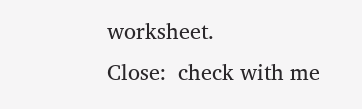worksheet.
Close:  check with me